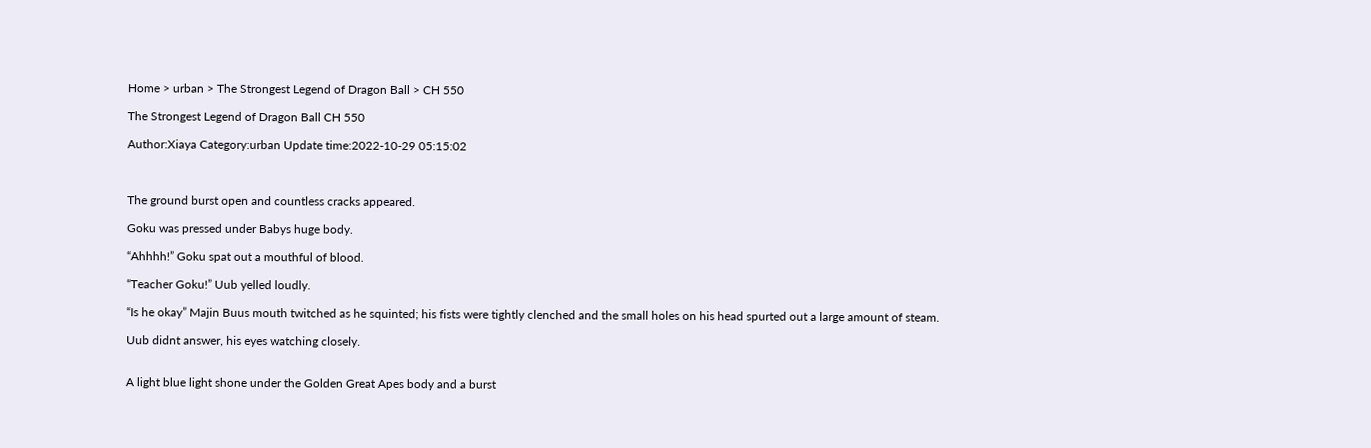Home > urban > The Strongest Legend of Dragon Ball > CH 550

The Strongest Legend of Dragon Ball CH 550

Author:Xiaya Category:urban Update time:2022-10-29 05:15:02



The ground burst open and countless cracks appeared.

Goku was pressed under Babys huge body.

“Ahhhh!” Goku spat out a mouthful of blood.

“Teacher Goku!” Uub yelled loudly.

“Is he okay” Majin Buus mouth twitched as he squinted; his fists were tightly clenched and the small holes on his head spurted out a large amount of steam.

Uub didnt answer, his eyes watching closely.


A light blue light shone under the Golden Great Apes body and a burst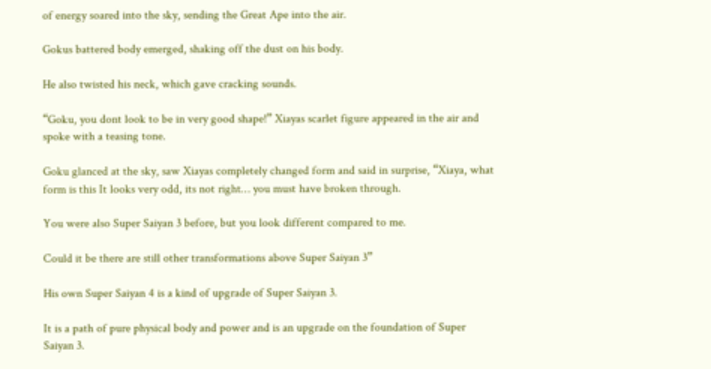of energy soared into the sky, sending the Great Ape into the air.

Gokus battered body emerged, shaking off the dust on his body.

He also twisted his neck, which gave cracking sounds.

“Goku, you dont look to be in very good shape!” Xiayas scarlet figure appeared in the air and spoke with a teasing tone.

Goku glanced at the sky, saw Xiayas completely changed form and said in surprise, “Xiaya, what form is this It looks very odd, its not right… you must have broken through.

You were also Super Saiyan 3 before, but you look different compared to me.

Could it be there are still other transformations above Super Saiyan 3”

His own Super Saiyan 4 is a kind of upgrade of Super Saiyan 3.

It is a path of pure physical body and power and is an upgrade on the foundation of Super Saiyan 3.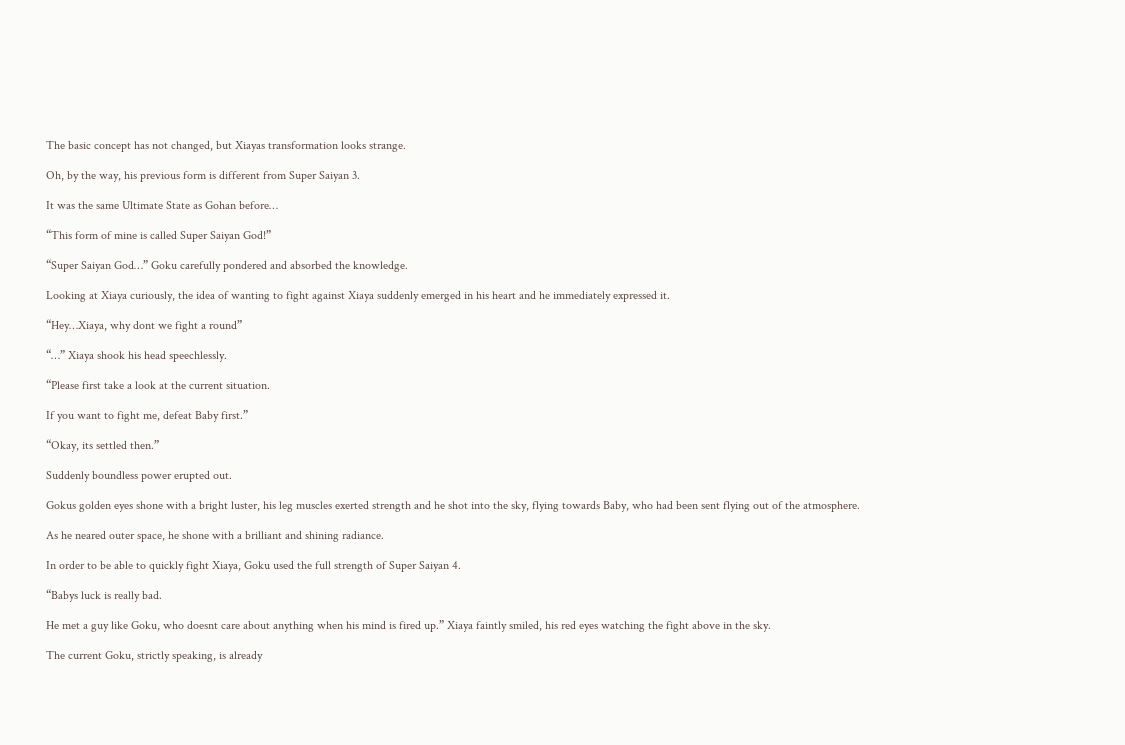The basic concept has not changed, but Xiayas transformation looks strange.

Oh, by the way, his previous form is different from Super Saiyan 3.

It was the same Ultimate State as Gohan before…

“This form of mine is called Super Saiyan God!”

“Super Saiyan God…” Goku carefully pondered and absorbed the knowledge.

Looking at Xiaya curiously, the idea of wanting to fight against Xiaya suddenly emerged in his heart and he immediately expressed it.

“Hey…Xiaya, why dont we fight a round”

“…” Xiaya shook his head speechlessly.

“Please first take a look at the current situation.

If you want to fight me, defeat Baby first.”

“Okay, its settled then.”

Suddenly boundless power erupted out.

Gokus golden eyes shone with a bright luster, his leg muscles exerted strength and he shot into the sky, flying towards Baby, who had been sent flying out of the atmosphere.

As he neared outer space, he shone with a brilliant and shining radiance.

In order to be able to quickly fight Xiaya, Goku used the full strength of Super Saiyan 4.

“Babys luck is really bad.

He met a guy like Goku, who doesnt care about anything when his mind is fired up.” Xiaya faintly smiled, his red eyes watching the fight above in the sky.

The current Goku, strictly speaking, is already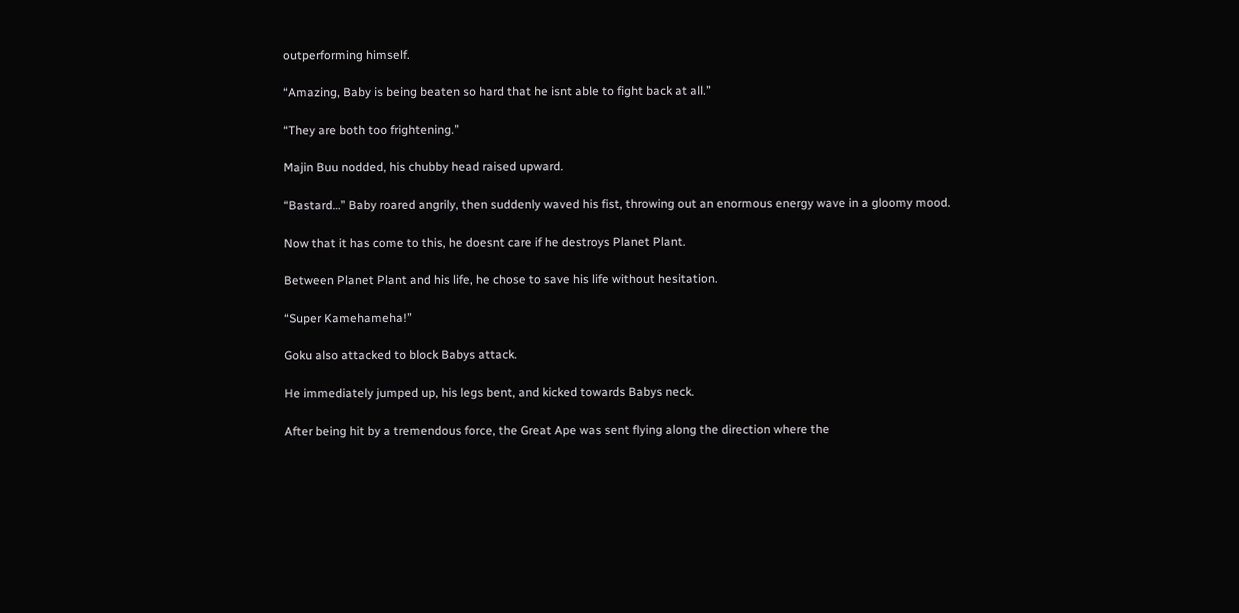outperforming himself.

“Amazing, Baby is being beaten so hard that he isnt able to fight back at all.”

“They are both too frightening.”

Majin Buu nodded, his chubby head raised upward.

“Bastard…” Baby roared angrily, then suddenly waved his fist, throwing out an enormous energy wave in a gloomy mood.

Now that it has come to this, he doesnt care if he destroys Planet Plant.

Between Planet Plant and his life, he chose to save his life without hesitation.

“Super Kamehameha!”

Goku also attacked to block Babys attack.

He immediately jumped up, his legs bent, and kicked towards Babys neck.

After being hit by a tremendous force, the Great Ape was sent flying along the direction where the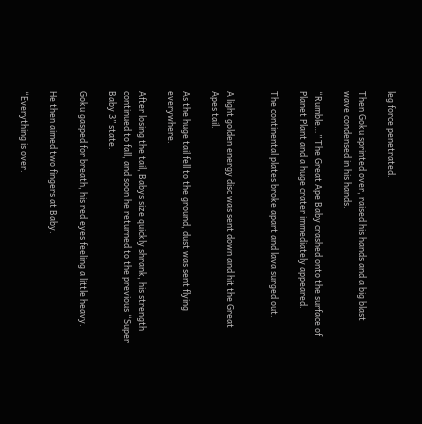leg force penetrated.

Then Goku sprinted over, raised his hands and a big blast wave condensed in his hands.

“Rumble…” The Great Ape Baby crashed onto the surface of Planet Plant and a huge crater immediately appeared.

The continental plates broke apart and lava surged out.


A light golden energy disc was sent down and hit the Great Apes tail.

As the huge tail fell to the ground, dust was sent flying everywhere.

After losing the tail, Babys size quickly shrank, his strength continued to fall, and soon he returned to the previous “Super Baby 3” state.

Goku gasped for breath, his red eyes feeling a little heavy.

He then aimed two fingers at Baby.

“Everything is over.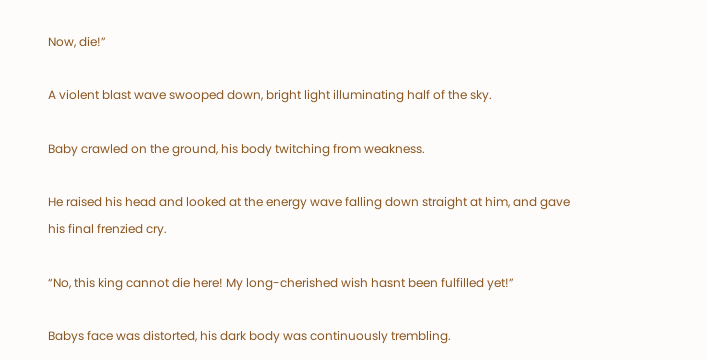Now, die!”

A violent blast wave swooped down, bright light illuminating half of the sky.

Baby crawled on the ground, his body twitching from weakness.

He raised his head and looked at the energy wave falling down straight at him, and gave his final frenzied cry.

“No, this king cannot die here! My long-cherished wish hasnt been fulfilled yet!”

Babys face was distorted, his dark body was continuously trembling.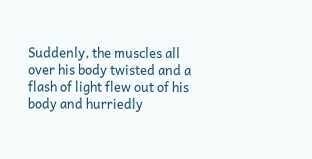Suddenly, the muscles all over his body twisted and a flash of light flew out of his body and hurriedly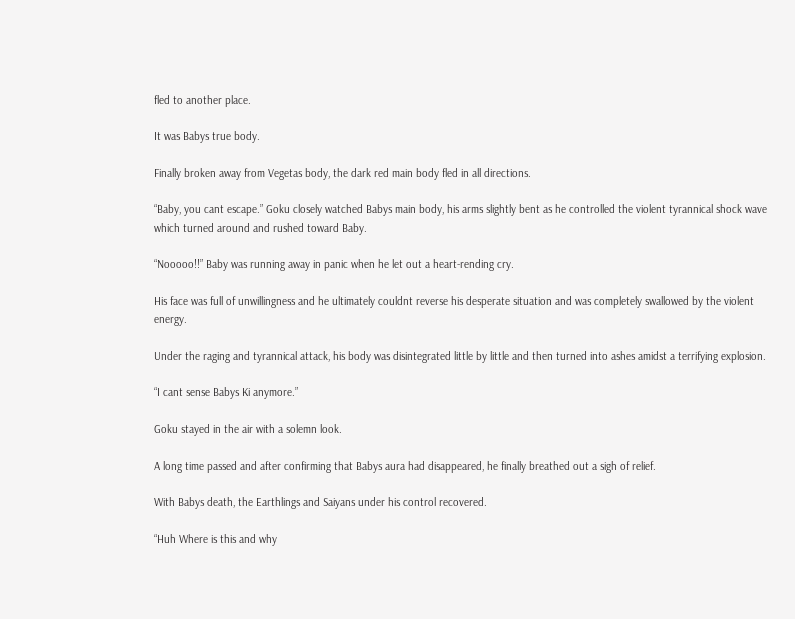fled to another place.

It was Babys true body.

Finally broken away from Vegetas body, the dark red main body fled in all directions.

“Baby, you cant escape.” Goku closely watched Babys main body, his arms slightly bent as he controlled the violent tyrannical shock wave which turned around and rushed toward Baby.

“Nooooo!!” Baby was running away in panic when he let out a heart-rending cry.

His face was full of unwillingness and he ultimately couldnt reverse his desperate situation and was completely swallowed by the violent energy.

Under the raging and tyrannical attack, his body was disintegrated little by little and then turned into ashes amidst a terrifying explosion.

“I cant sense Babys Ki anymore.”

Goku stayed in the air with a solemn look.

A long time passed and after confirming that Babys aura had disappeared, he finally breathed out a sigh of relief.

With Babys death, the Earthlings and Saiyans under his control recovered.

“Huh Where is this and why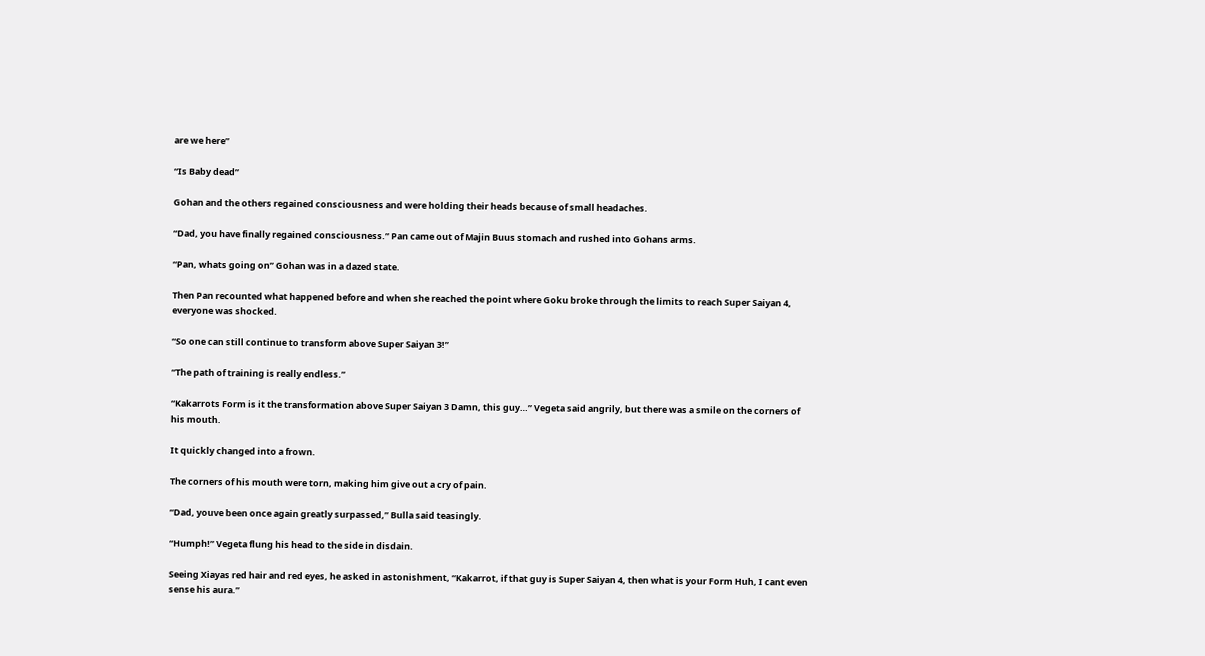are we here”

“Is Baby dead”

Gohan and the others regained consciousness and were holding their heads because of small headaches.

“Dad, you have finally regained consciousness.” Pan came out of Majin Buus stomach and rushed into Gohans arms.

“Pan, whats going on” Gohan was in a dazed state.

Then Pan recounted what happened before and when she reached the point where Goku broke through the limits to reach Super Saiyan 4, everyone was shocked.

“So one can still continue to transform above Super Saiyan 3!”

“The path of training is really endless.”

“Kakarrots Form is it the transformation above Super Saiyan 3 Damn, this guy…” Vegeta said angrily, but there was a smile on the corners of his mouth.

It quickly changed into a frown.

The corners of his mouth were torn, making him give out a cry of pain.

“Dad, youve been once again greatly surpassed,” Bulla said teasingly.

“Humph!” Vegeta flung his head to the side in disdain.

Seeing Xiayas red hair and red eyes, he asked in astonishment, “Kakarrot, if that guy is Super Saiyan 4, then what is your Form Huh, I cant even sense his aura.”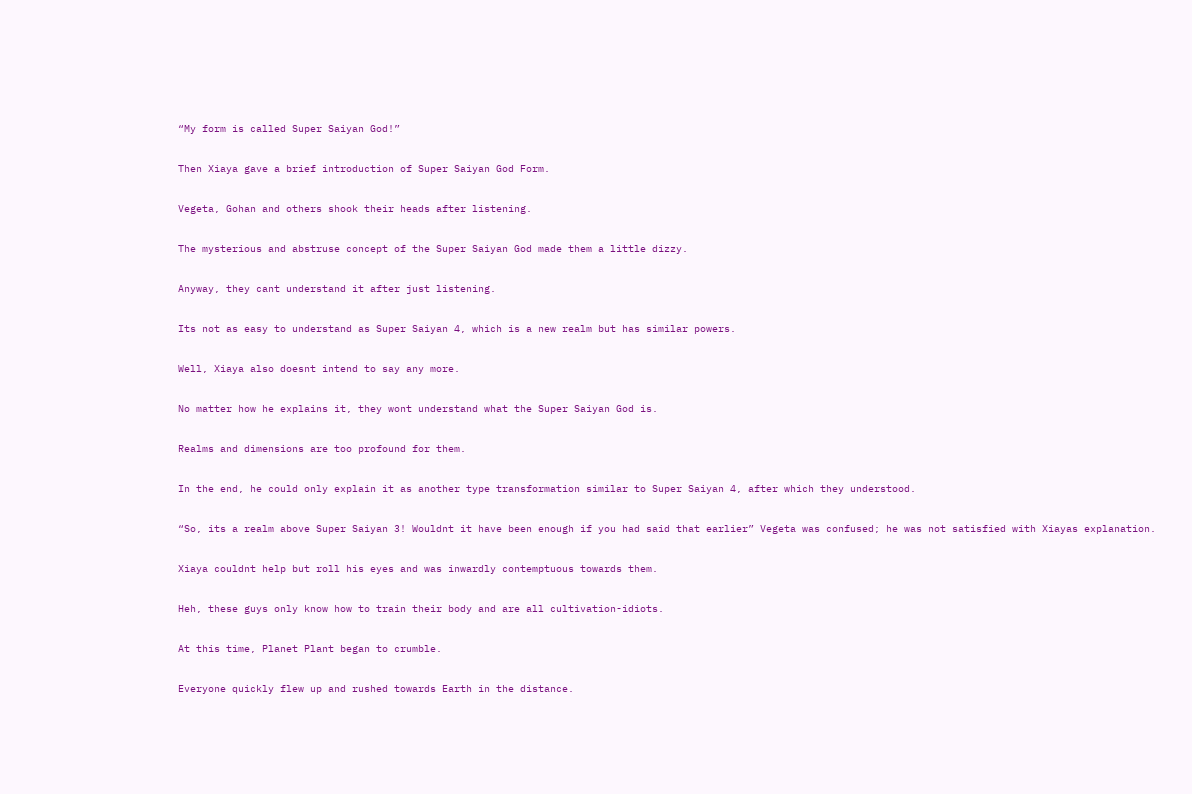“My form is called Super Saiyan God!”

Then Xiaya gave a brief introduction of Super Saiyan God Form.

Vegeta, Gohan and others shook their heads after listening.

The mysterious and abstruse concept of the Super Saiyan God made them a little dizzy.

Anyway, they cant understand it after just listening.

Its not as easy to understand as Super Saiyan 4, which is a new realm but has similar powers.

Well, Xiaya also doesnt intend to say any more.

No matter how he explains it, they wont understand what the Super Saiyan God is.

Realms and dimensions are too profound for them.

In the end, he could only explain it as another type transformation similar to Super Saiyan 4, after which they understood.

“So, its a realm above Super Saiyan 3! Wouldnt it have been enough if you had said that earlier” Vegeta was confused; he was not satisfied with Xiayas explanation.

Xiaya couldnt help but roll his eyes and was inwardly contemptuous towards them.

Heh, these guys only know how to train their body and are all cultivation-idiots.

At this time, Planet Plant began to crumble.

Everyone quickly flew up and rushed towards Earth in the distance.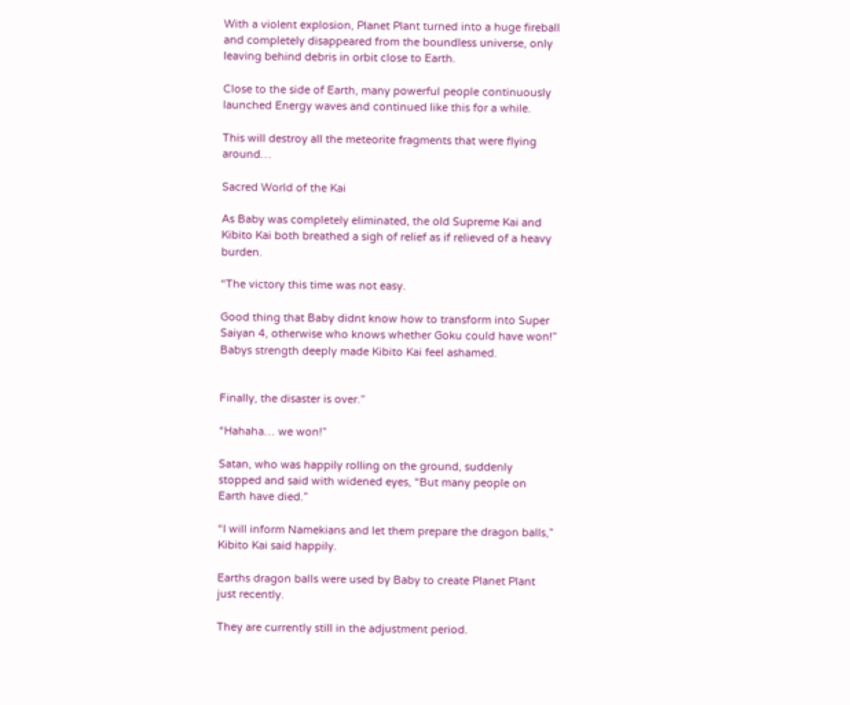With a violent explosion, Planet Plant turned into a huge fireball and completely disappeared from the boundless universe, only leaving behind debris in orbit close to Earth.

Close to the side of Earth, many powerful people continuously launched Energy waves and continued like this for a while.

This will destroy all the meteorite fragments that were flying around…

Sacred World of the Kai

As Baby was completely eliminated, the old Supreme Kai and Kibito Kai both breathed a sigh of relief as if relieved of a heavy burden.

“The victory this time was not easy.

Good thing that Baby didnt know how to transform into Super Saiyan 4, otherwise who knows whether Goku could have won!” Babys strength deeply made Kibito Kai feel ashamed.


Finally, the disaster is over.”

“Hahaha… we won!”

Satan, who was happily rolling on the ground, suddenly stopped and said with widened eyes, “But many people on Earth have died.”

“I will inform Namekians and let them prepare the dragon balls,” Kibito Kai said happily.

Earths dragon balls were used by Baby to create Planet Plant just recently.

They are currently still in the adjustment period.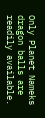Only Planet Nameks dragon balls are readily available.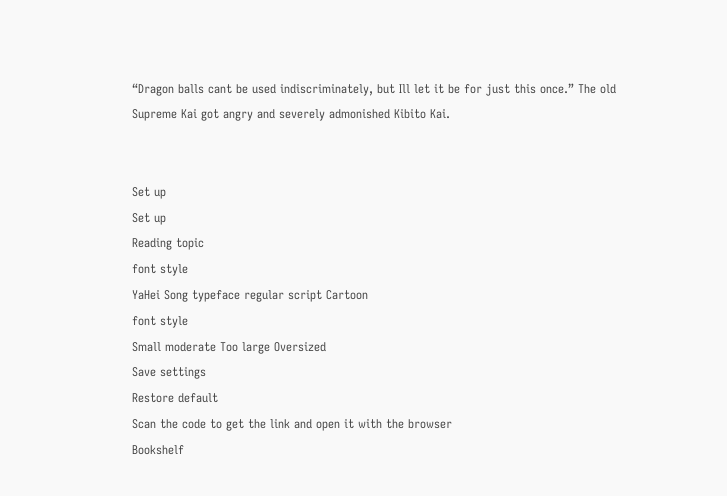“Dragon balls cant be used indiscriminately, but Ill let it be for just this once.” The old Supreme Kai got angry and severely admonished Kibito Kai.


Set up
Set up
Reading topic
font style
YaHei Song typeface regular script Cartoon
font style
Small moderate Too large Oversized
Save settings
Restore default
Scan the code to get the link and open it with the browser
Bookshelf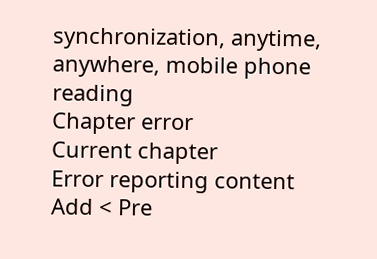synchronization, anytime, anywhere, mobile phone reading
Chapter error
Current chapter
Error reporting content
Add < Pre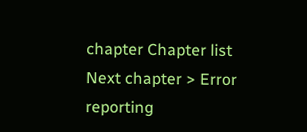chapter Chapter list Next chapter > Error reporting